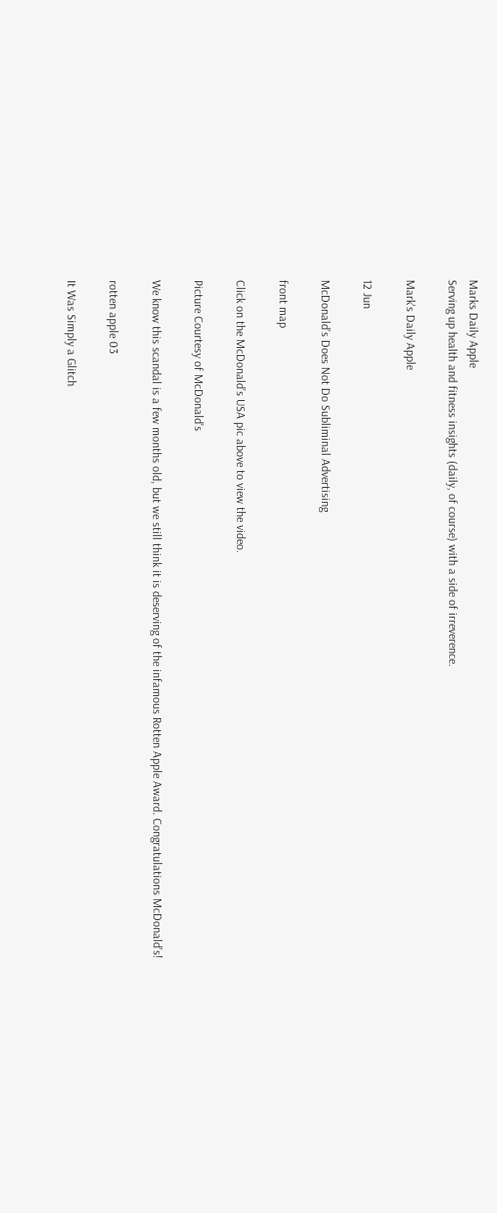Marks Daily Apple
Serving up health and fitness insights (daily, of course) with a side of irreverence.

Mark's Daily Apple

12 Jun

McDonald’s Does Not Do Subliminal Advertising

front map

Click on the McDonald’s USA pic above to view the video.

Picture Courtesy of McDonald’s

We know this scandal is a few months old, but we still think it is deserving of the infamous Rotten Apple Award. Congratulations McDonald’s!

rotten apple 03

It Was Simply a Glitch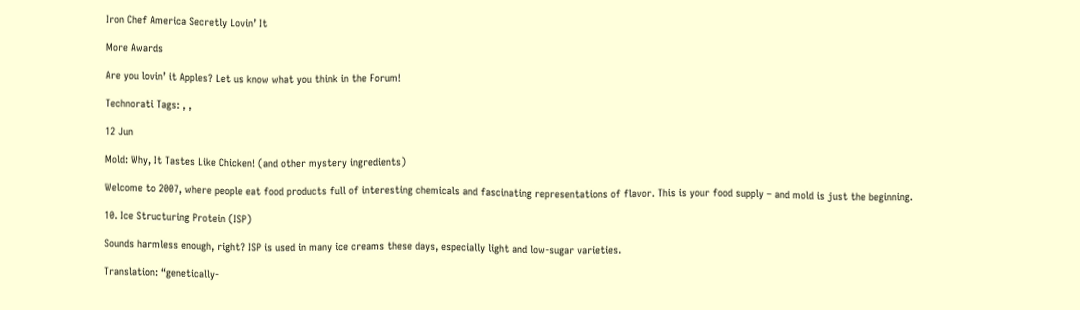Iron Chef America Secretly Lovin’ It

More Awards

Are you lovin’ it Apples? Let us know what you think in the Forum!

Technorati Tags: , ,

12 Jun

Mold: Why, It Tastes Like Chicken! (and other mystery ingredients)

Welcome to 2007, where people eat food products full of interesting chemicals and fascinating representations of flavor. This is your food supply – and mold is just the beginning.

10. Ice Structuring Protein (ISP)

Sounds harmless enough, right? ISP is used in many ice creams these days, especially light and low-sugar varieties.

Translation: “genetically-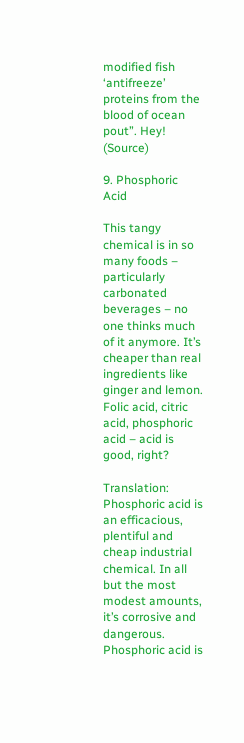modified fish ‘antifreeze’ proteins from the blood of ocean pout”. Hey! (Source)

9. Phosphoric Acid

This tangy chemical is in so many foods – particularly carbonated beverages – no one thinks much of it anymore. It’s cheaper than real ingredients like ginger and lemon. Folic acid, citric acid, phosphoric acid – acid is good, right?

Translation: Phosphoric acid is an efficacious, plentiful and cheap industrial chemical. In all but the most modest amounts, it’s corrosive and dangerous. Phosphoric acid is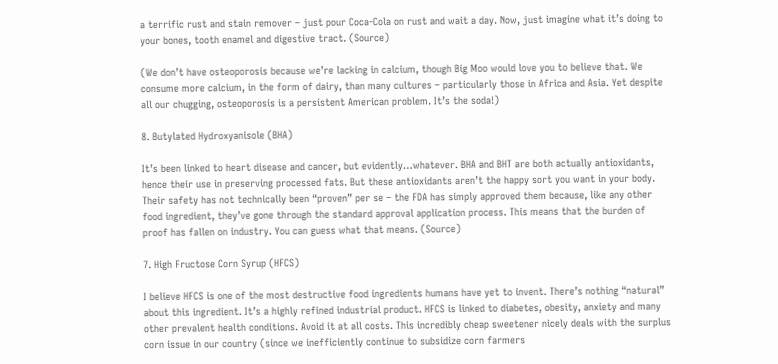a terrific rust and stain remover – just pour Coca-Cola on rust and wait a day. Now, just imagine what it’s doing to your bones, tooth enamel and digestive tract. (Source)

(We don’t have osteoporosis because we’re lacking in calcium, though Big Moo would love you to believe that. We consume more calcium, in the form of dairy, than many cultures – particularly those in Africa and Asia. Yet despite all our chugging, osteoporosis is a persistent American problem. It’s the soda!)

8. Butylated Hydroxyanisole (BHA)

It’s been linked to heart disease and cancer, but evidently…whatever. BHA and BHT are both actually antioxidants, hence their use in preserving processed fats. But these antioxidants aren’t the happy sort you want in your body. Their safety has not technically been “proven” per se – the FDA has simply approved them because, like any other food ingredient, they’ve gone through the standard approval application process. This means that the burden of proof has fallen on industry. You can guess what that means. (Source)

7. High Fructose Corn Syrup (HFCS)

I believe HFCS is one of the most destructive food ingredients humans have yet to invent. There’s nothing “natural” about this ingredient. It’s a highly refined industrial product. HFCS is linked to diabetes, obesity, anxiety and many other prevalent health conditions. Avoid it at all costs. This incredibly cheap sweetener nicely deals with the surplus corn issue in our country (since we inefficiently continue to subsidize corn farmers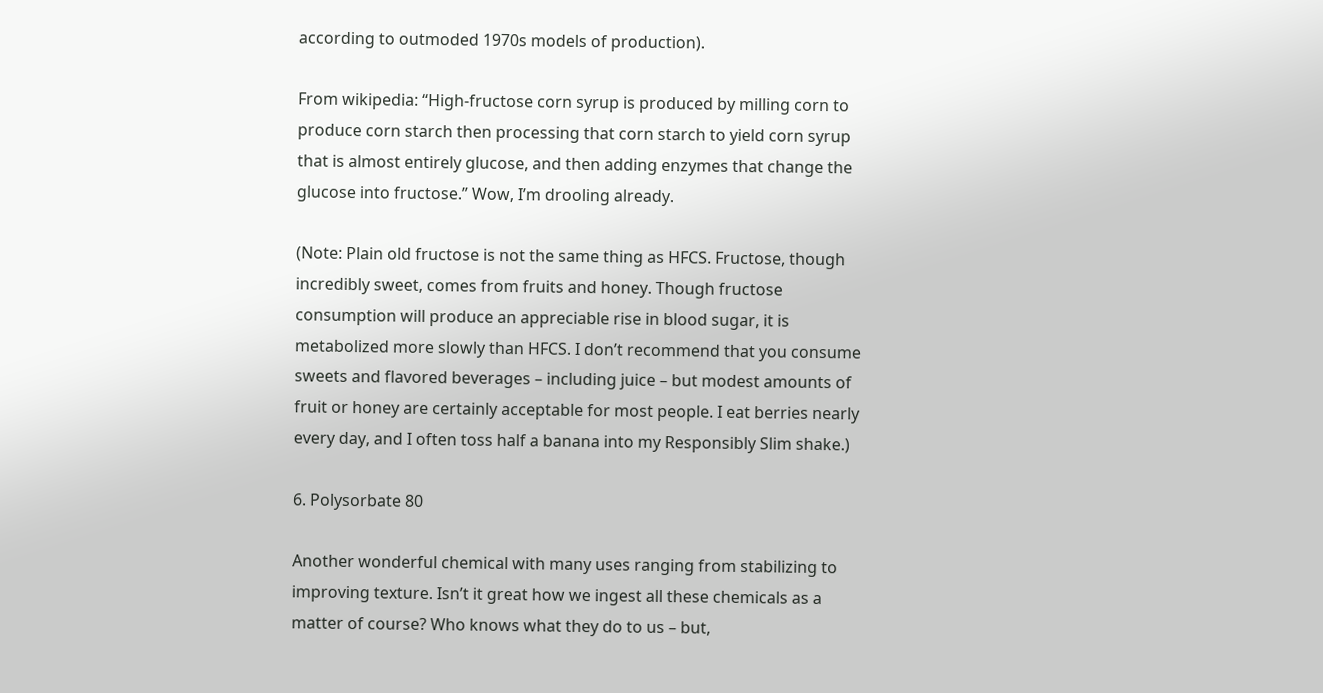according to outmoded 1970s models of production).

From wikipedia: “High-fructose corn syrup is produced by milling corn to produce corn starch then processing that corn starch to yield corn syrup that is almost entirely glucose, and then adding enzymes that change the glucose into fructose.” Wow, I’m drooling already.

(Note: Plain old fructose is not the same thing as HFCS. Fructose, though incredibly sweet, comes from fruits and honey. Though fructose consumption will produce an appreciable rise in blood sugar, it is metabolized more slowly than HFCS. I don’t recommend that you consume sweets and flavored beverages – including juice – but modest amounts of fruit or honey are certainly acceptable for most people. I eat berries nearly every day, and I often toss half a banana into my Responsibly Slim shake.)

6. Polysorbate 80

Another wonderful chemical with many uses ranging from stabilizing to improving texture. Isn’t it great how we ingest all these chemicals as a matter of course? Who knows what they do to us – but,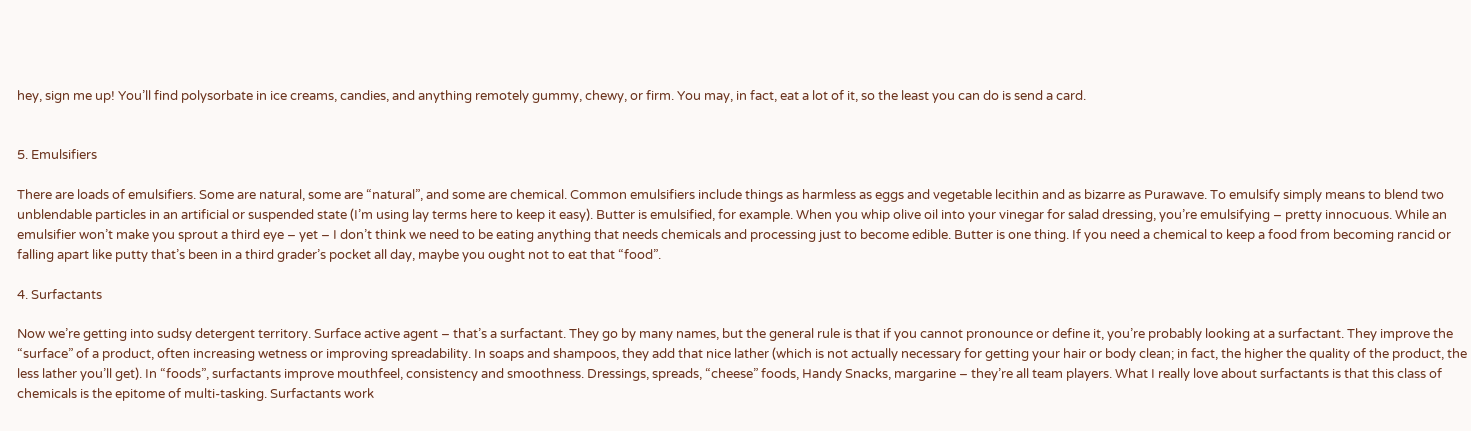hey, sign me up! You’ll find polysorbate in ice creams, candies, and anything remotely gummy, chewy, or firm. You may, in fact, eat a lot of it, so the least you can do is send a card.


5. Emulsifiers

There are loads of emulsifiers. Some are natural, some are “natural”, and some are chemical. Common emulsifiers include things as harmless as eggs and vegetable lecithin and as bizarre as Purawave. To emulsify simply means to blend two unblendable particles in an artificial or suspended state (I’m using lay terms here to keep it easy). Butter is emulsified, for example. When you whip olive oil into your vinegar for salad dressing, you’re emulsifying – pretty innocuous. While an emulsifier won’t make you sprout a third eye – yet – I don’t think we need to be eating anything that needs chemicals and processing just to become edible. Butter is one thing. If you need a chemical to keep a food from becoming rancid or falling apart like putty that’s been in a third grader’s pocket all day, maybe you ought not to eat that “food”.

4. Surfactants

Now we’re getting into sudsy detergent territory. Surface active agent – that’s a surfactant. They go by many names, but the general rule is that if you cannot pronounce or define it, you’re probably looking at a surfactant. They improve the “surface” of a product, often increasing wetness or improving spreadability. In soaps and shampoos, they add that nice lather (which is not actually necessary for getting your hair or body clean; in fact, the higher the quality of the product, the less lather you’ll get). In “foods”, surfactants improve mouthfeel, consistency and smoothness. Dressings, spreads, “cheese” foods, Handy Snacks, margarine – they’re all team players. What I really love about surfactants is that this class of chemicals is the epitome of multi-tasking. Surfactants work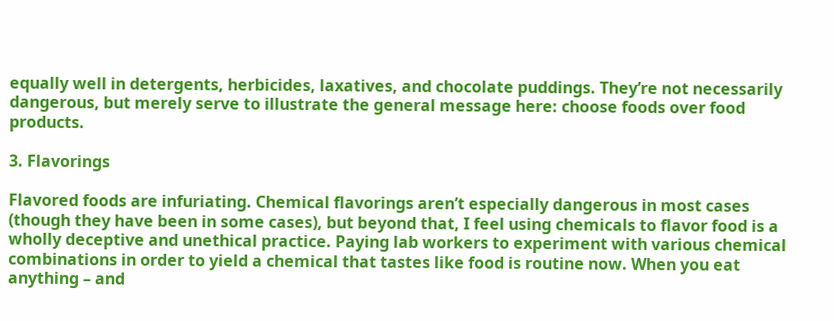equally well in detergents, herbicides, laxatives, and chocolate puddings. They’re not necessarily dangerous, but merely serve to illustrate the general message here: choose foods over food products.

3. Flavorings

Flavored foods are infuriating. Chemical flavorings aren’t especially dangerous in most cases (though they have been in some cases), but beyond that, I feel using chemicals to flavor food is a wholly deceptive and unethical practice. Paying lab workers to experiment with various chemical combinations in order to yield a chemical that tastes like food is routine now. When you eat anything – and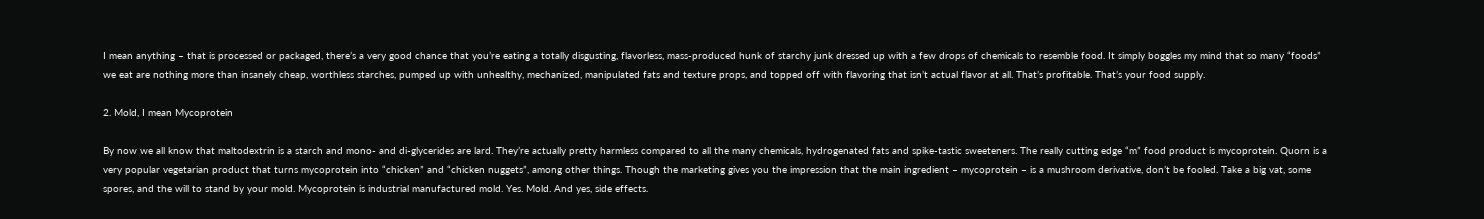I mean anything – that is processed or packaged, there’s a very good chance that you’re eating a totally disgusting, flavorless, mass-produced hunk of starchy junk dressed up with a few drops of chemicals to resemble food. It simply boggles my mind that so many “foods” we eat are nothing more than insanely cheap, worthless starches, pumped up with unhealthy, mechanized, manipulated fats and texture props, and topped off with flavoring that isn’t actual flavor at all. That’s profitable. That’s your food supply.

2. Mold, I mean Mycoprotein

By now we all know that maltodextrin is a starch and mono- and di-glycerides are lard. They’re actually pretty harmless compared to all the many chemicals, hydrogenated fats and spike-tastic sweeteners. The really cutting edge “m” food product is mycoprotein. Quorn is a very popular vegetarian product that turns mycoprotein into “chicken” and “chicken nuggets”, among other things. Though the marketing gives you the impression that the main ingredient – mycoprotein – is a mushroom derivative, don’t be fooled. Take a big vat, some spores, and the will to stand by your mold. Mycoprotein is industrial manufactured mold. Yes. Mold. And yes, side effects.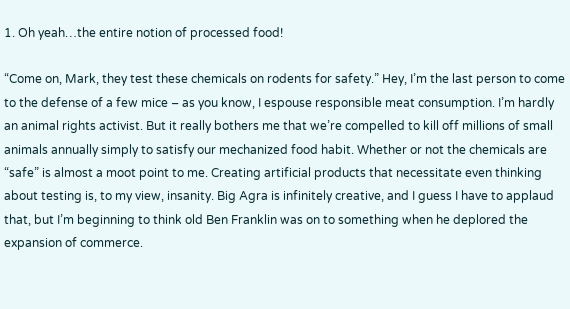1. Oh yeah…the entire notion of processed food!

“Come on, Mark, they test these chemicals on rodents for safety.” Hey, I’m the last person to come to the defense of a few mice – as you know, I espouse responsible meat consumption. I’m hardly an animal rights activist. But it really bothers me that we’re compelled to kill off millions of small animals annually simply to satisfy our mechanized food habit. Whether or not the chemicals are “safe” is almost a moot point to me. Creating artificial products that necessitate even thinking about testing is, to my view, insanity. Big Agra is infinitely creative, and I guess I have to applaud that, but I’m beginning to think old Ben Franklin was on to something when he deplored the expansion of commerce.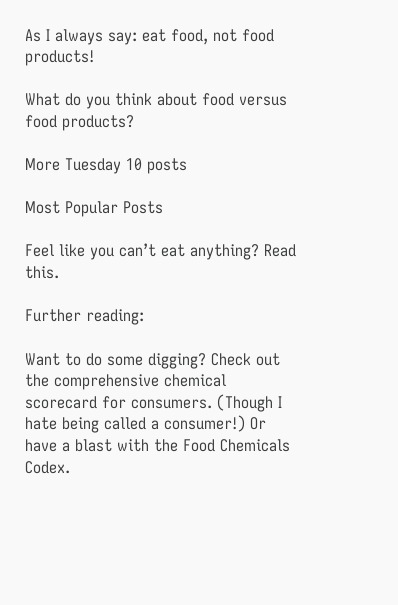As I always say: eat food, not food products!

What do you think about food versus food products?

More Tuesday 10 posts

Most Popular Posts

Feel like you can’t eat anything? Read this.

Further reading:

Want to do some digging? Check out the comprehensive chemical scorecard for consumers. (Though I hate being called a consumer!) Or have a blast with the Food Chemicals Codex.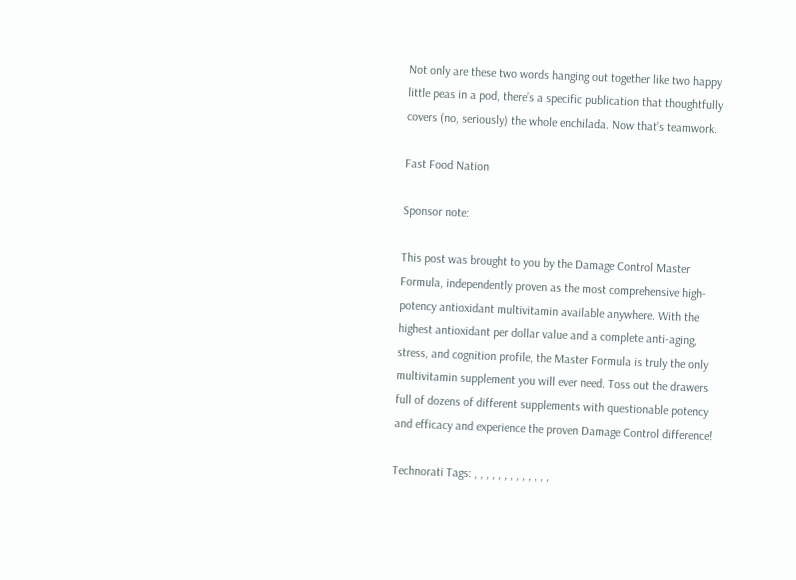Not only are these two words hanging out together like two happy little peas in a pod, there’s a specific publication that thoughtfully covers (no, seriously) the whole enchilada. Now that’s teamwork.

Fast Food Nation

Sponsor note:

This post was brought to you by the Damage Control Master Formula, independently proven as the most comprehensive high-potency antioxidant multivitamin available anywhere. With the highest antioxidant per dollar value and a complete anti-aging, stress, and cognition profile, the Master Formula is truly the only multivitamin supplement you will ever need. Toss out the drawers full of dozens of different supplements with questionable potency and efficacy and experience the proven Damage Control difference!

Technorati Tags: , , , , , , , , , , , , ,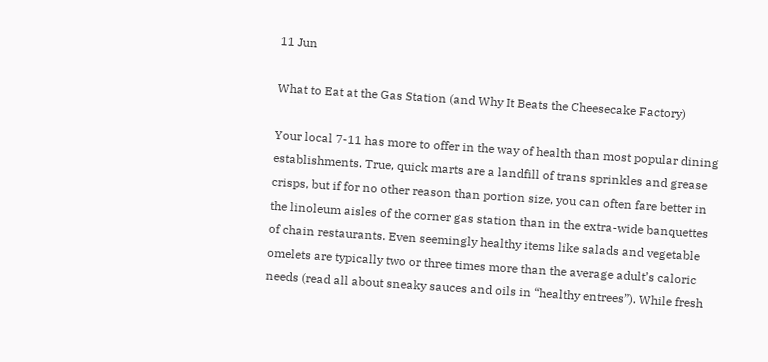11 Jun

What to Eat at the Gas Station (and Why It Beats the Cheesecake Factory)

Your local 7-11 has more to offer in the way of health than most popular dining establishments. True, quick marts are a landfill of trans sprinkles and grease crisps, but if for no other reason than portion size, you can often fare better in the linoleum aisles of the corner gas station than in the extra-wide banquettes of chain restaurants. Even seemingly healthy items like salads and vegetable omelets are typically two or three times more than the average adult’s caloric needs (read all about sneaky sauces and oils in “healthy entrees”). While fresh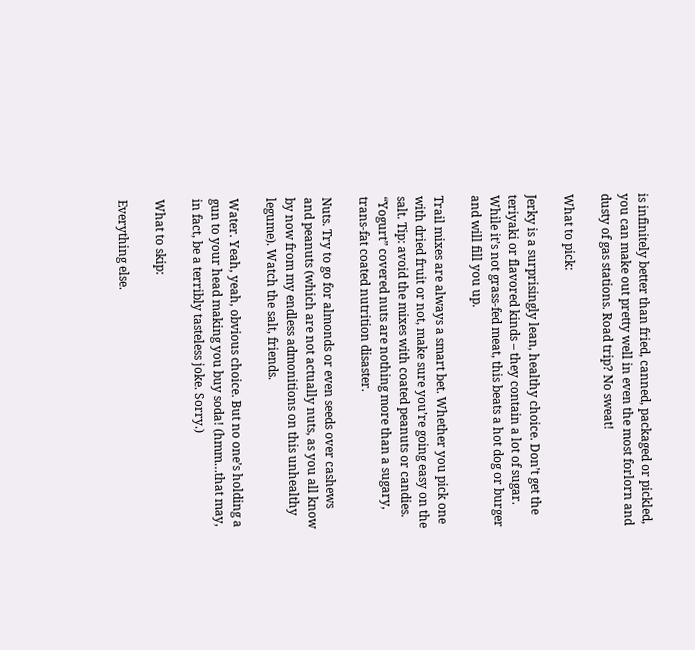is infinitely better than fried, canned, packaged or pickled, you can make out pretty well in even the most forlorn and dusty of gas stations. Road trip? No sweat!

What to pick:

Jerky is a surprisingly lean, healthy choice. Don’t get the teriyaki or flavored kinds – they contain a lot of sugar. While it’s not grass-fed meat, this beats a hot dog or burger and will fill you up.

Trail mixes are always a smart bet. Whether you pick one with dried fruit or not, make sure you’re going easy on the salt. Tip: avoid the mixes with coated peanuts or candies. “Yogurt” covered nuts are nothing more than a sugary, trans-fat coated nutrition disaster.

Nuts. Try to go for almonds or even seeds over cashews and peanuts (which are not actually nuts, as you all know by now from my endless admonitions on this unhealthy legume). Watch the salt, friends.

Water. Yeah, yeah, obvious choice. But no one’s holding a gun to your head making you buy soda! (hmm…that may, in fact, be a terribly tasteless joke. Sorry.)

What to skip:

Everything else.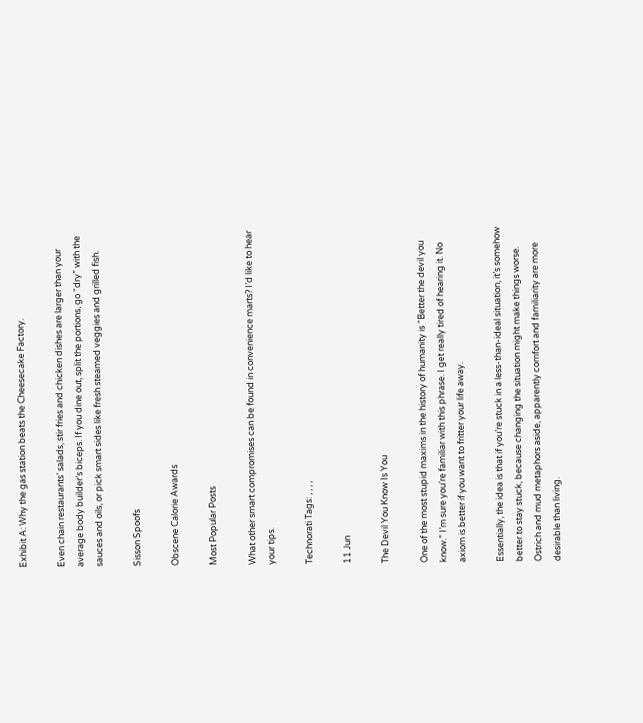Exhibit A: Why the gas station beats the Cheesecake Factory.

Even chain restaurants’ salads, stir fries and chicken dishes are larger than your average body builder’s biceps. If you dine out, split the portions, go “dry” with the sauces and oils, or pick smart sides like fresh steamed veggies and grilled fish.

Sisson Spoofs

Obscene Calorie Awards

Most Popular Posts

What other smart compromises can be found in convenience marts? I’d like to hear your tips.

Technorati Tags: , , , ,

11 Jun

The Devil You Know Is You

One of the most stupid maxims in the history of humanity is “Better the devil you know.” I’m sure you’re familiar with this phrase. I get really tired of hearing it. No axiom is better if you want to fritter your life away.

Essentially, the idea is that if you’re stuck in a less-than-ideal situation, it’s somehow better to stay stuck, because changing the situation might make things worse. Ostrich and mud metaphors aside, apparently comfort and familiarity are more desirable than living.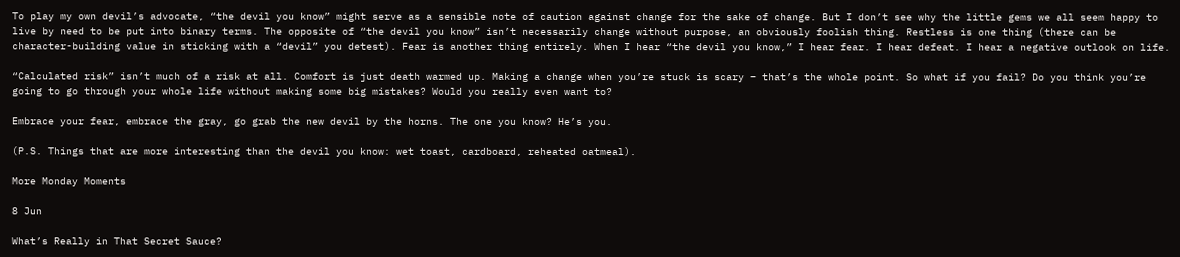To play my own devil’s advocate, “the devil you know” might serve as a sensible note of caution against change for the sake of change. But I don’t see why the little gems we all seem happy to live by need to be put into binary terms. The opposite of “the devil you know” isn’t necessarily change without purpose, an obviously foolish thing. Restless is one thing (there can be character-building value in sticking with a “devil” you detest). Fear is another thing entirely. When I hear “the devil you know,” I hear fear. I hear defeat. I hear a negative outlook on life.

“Calculated risk” isn’t much of a risk at all. Comfort is just death warmed up. Making a change when you’re stuck is scary – that’s the whole point. So what if you fail? Do you think you’re going to go through your whole life without making some big mistakes? Would you really even want to?

Embrace your fear, embrace the gray, go grab the new devil by the horns. The one you know? He’s you.

(P.S. Things that are more interesting than the devil you know: wet toast, cardboard, reheated oatmeal).

More Monday Moments

8 Jun

What’s Really in That Secret Sauce?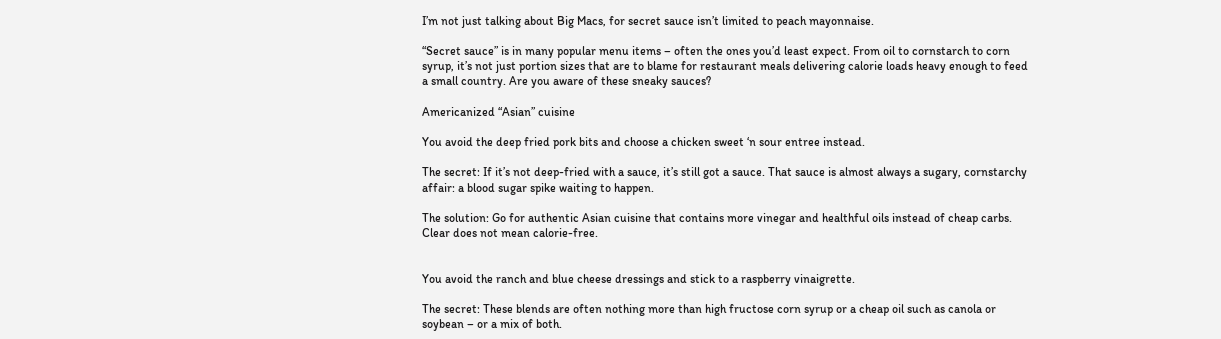I’m not just talking about Big Macs, for secret sauce isn’t limited to peach mayonnaise.

“Secret sauce” is in many popular menu items – often the ones you’d least expect. From oil to cornstarch to corn syrup, it’s not just portion sizes that are to blame for restaurant meals delivering calorie loads heavy enough to feed a small country. Are you aware of these sneaky sauces?

Americanized “Asian” cuisine

You avoid the deep fried pork bits and choose a chicken sweet ‘n sour entree instead.

The secret: If it’s not deep-fried with a sauce, it’s still got a sauce. That sauce is almost always a sugary, cornstarchy affair: a blood sugar spike waiting to happen.

The solution: Go for authentic Asian cuisine that contains more vinegar and healthful oils instead of cheap carbs. Clear does not mean calorie-free.


You avoid the ranch and blue cheese dressings and stick to a raspberry vinaigrette.

The secret: These blends are often nothing more than high fructose corn syrup or a cheap oil such as canola or soybean – or a mix of both.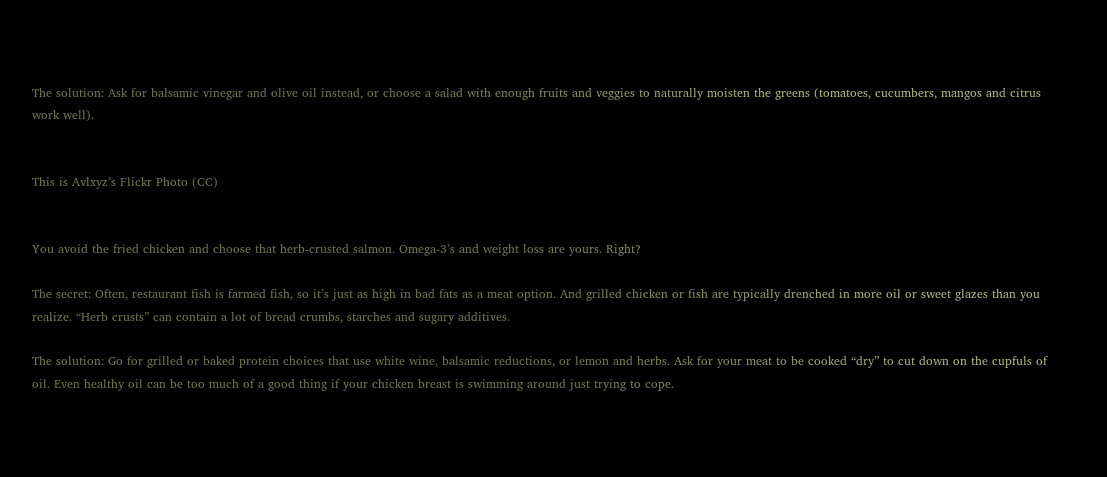The solution: Ask for balsamic vinegar and olive oil instead, or choose a salad with enough fruits and veggies to naturally moisten the greens (tomatoes, cucumbers, mangos and citrus work well).


This is Avlxyz’s Flickr Photo (CC)


You avoid the fried chicken and choose that herb-crusted salmon. Omega-3’s and weight loss are yours. Right?

The secret: Often, restaurant fish is farmed fish, so it’s just as high in bad fats as a meat option. And grilled chicken or fish are typically drenched in more oil or sweet glazes than you realize. “Herb crusts” can contain a lot of bread crumbs, starches and sugary additives.

The solution: Go for grilled or baked protein choices that use white wine, balsamic reductions, or lemon and herbs. Ask for your meat to be cooked “dry” to cut down on the cupfuls of oil. Even healthy oil can be too much of a good thing if your chicken breast is swimming around just trying to cope.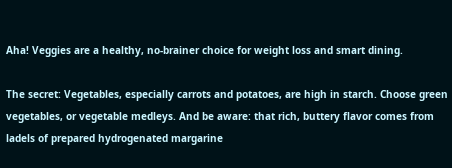Aha! Veggies are a healthy, no-brainer choice for weight loss and smart dining.

The secret: Vegetables, especially carrots and potatoes, are high in starch. Choose green vegetables, or vegetable medleys. And be aware: that rich, buttery flavor comes from ladels of prepared hydrogenated margarine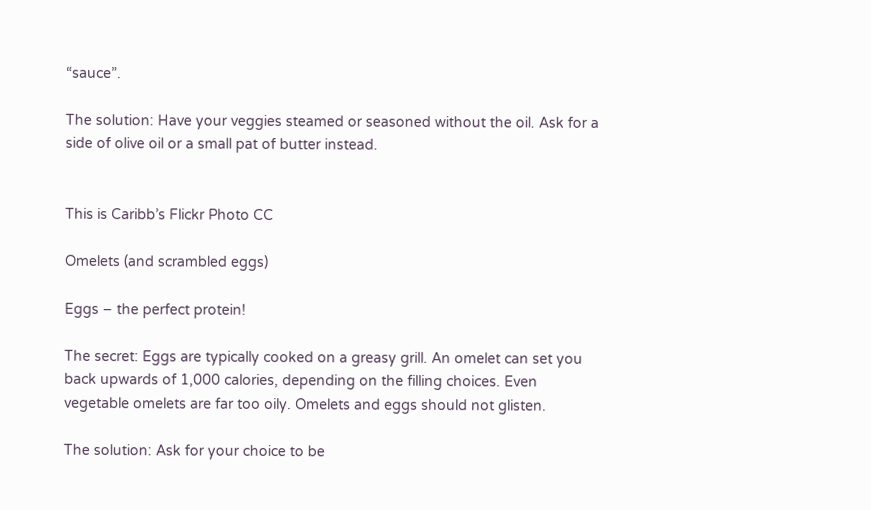“sauce”.

The solution: Have your veggies steamed or seasoned without the oil. Ask for a side of olive oil or a small pat of butter instead.


This is Caribb’s Flickr Photo CC

Omelets (and scrambled eggs)

Eggs – the perfect protein!

The secret: Eggs are typically cooked on a greasy grill. An omelet can set you back upwards of 1,000 calories, depending on the filling choices. Even vegetable omelets are far too oily. Omelets and eggs should not glisten.

The solution: Ask for your choice to be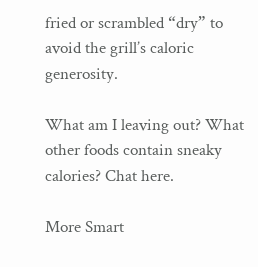fried or scrambled “dry” to avoid the grill’s caloric generosity.

What am I leaving out? What other foods contain sneaky calories? Chat here.

More Smart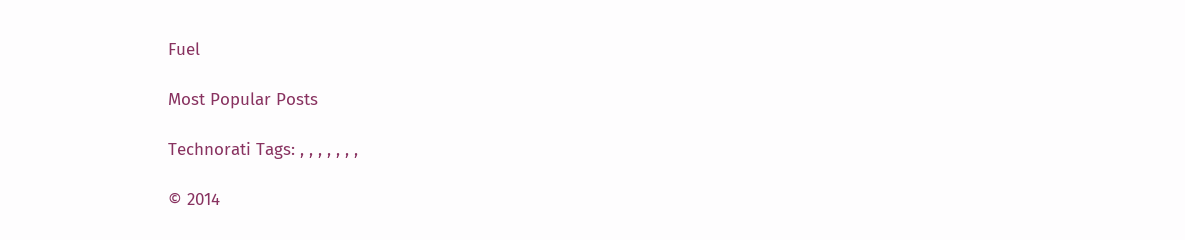Fuel

Most Popular Posts

Technorati Tags: , , , , , , ,

© 2014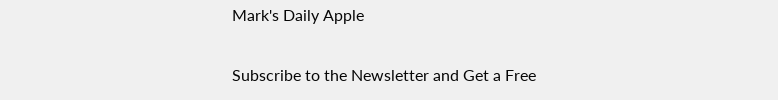Mark's Daily Apple

Subscribe to the Newsletter and Get a Free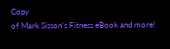Copy
of Mark Sisson's Fitness eBook and more!